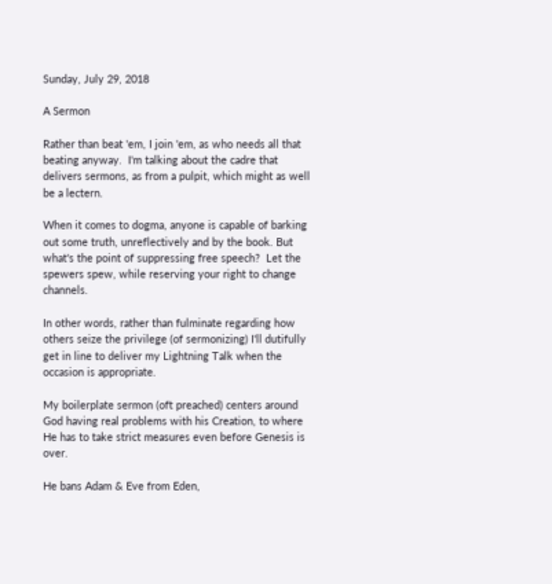Sunday, July 29, 2018

A Sermon

Rather than beat 'em, I join 'em, as who needs all that beating anyway.  I'm talking about the cadre that delivers sermons, as from a pulpit, which might as well be a lectern.

When it comes to dogma, anyone is capable of barking out some truth, unreflectively and by the book. But what's the point of suppressing free speech?  Let the spewers spew, while reserving your right to change channels.

In other words, rather than fulminate regarding how others seize the privilege (of sermonizing) I'll dutifully get in line to deliver my Lightning Talk when the occasion is appropriate.

My boilerplate sermon (oft preached) centers around God having real problems with his Creation, to where He has to take strict measures even before Genesis is over.

He bans Adam & Eve from Eden,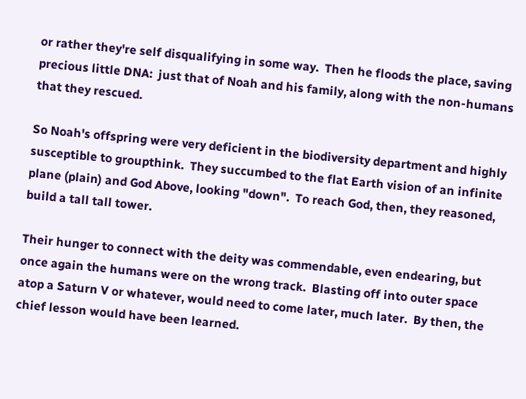or rather they're self disqualifying in some way.  Then he floods the place, saving precious little DNA:  just that of Noah and his family, along with the non-humans that they rescued.

So Noah's offspring were very deficient in the biodiversity department and highly susceptible to groupthink.  They succumbed to the flat Earth vision of an infinite plane (plain) and God Above, looking "down".  To reach God, then, they reasoned, build a tall tall tower.

Their hunger to connect with the deity was commendable, even endearing, but once again the humans were on the wrong track.  Blasting off into outer space atop a Saturn V or whatever, would need to come later, much later.  By then, the chief lesson would have been learned.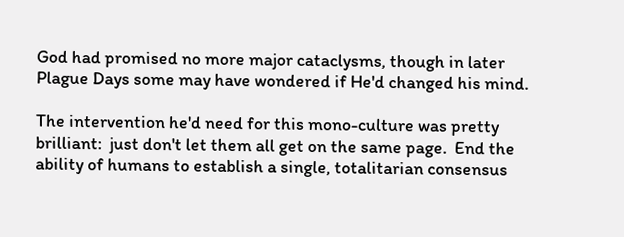God had promised no more major cataclysms, though in later Plague Days some may have wondered if He'd changed his mind.

The intervention he'd need for this mono-culture was pretty brilliant:  just don't let them all get on the same page.  End the ability of humans to establish a single, totalitarian consensus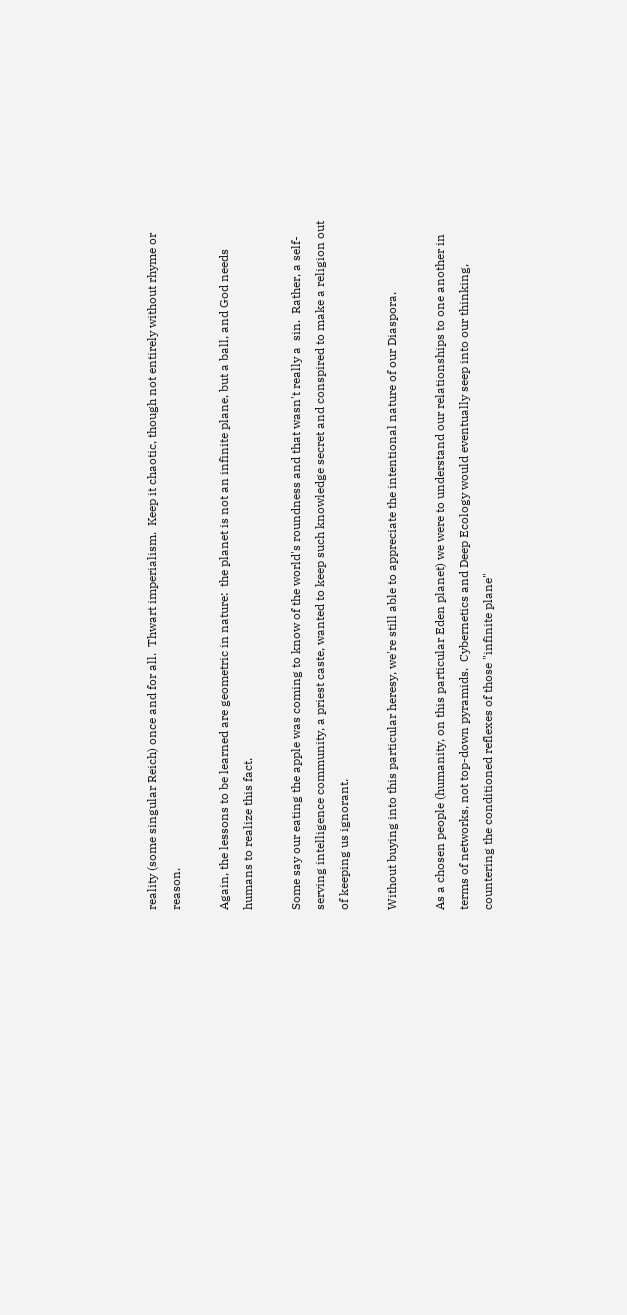reality (some singular Reich) once and for all.  Thwart imperialism.  Keep it chaotic, though not entirely without rhyme or reason.

Again, the lessons to be learned are geometric in nature:  the planet is not an infinite plane, but a ball, and God needs humans to realize this fact.

Some say our eating the apple was coming to know of the world's roundness and that wasn't really a  sin.  Rather, a self-serving intelligence community, a priest caste, wanted to keep such knowledge secret and conspired to make a religion out of keeping us ignorant.

Without buying into this particular heresy, we're still able to appreciate the intentional nature of our Diaspora.

As a chosen people (humanity, on this particular Eden planet) we were to understand our relationships to one another in terms of networks, not top-down pyramids.  Cybernetics and Deep Ecology would eventually seep into our thinking, countering the conditioned reflexes of those "infinite plane"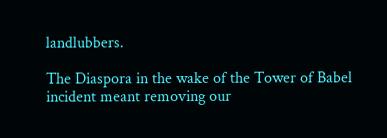landlubbers.

The Diaspora in the wake of the Tower of Babel incident meant removing our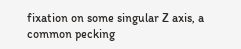fixation on some singular Z axis, a common pecking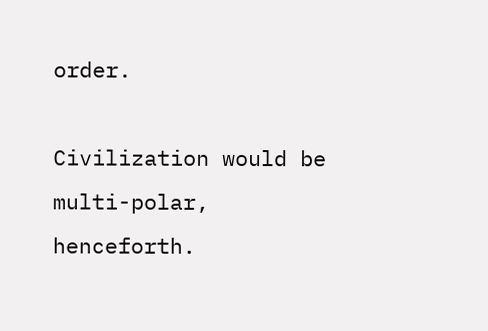order.

Civilization would be multi-polar, henceforth.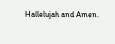Hallelujah and Amen.